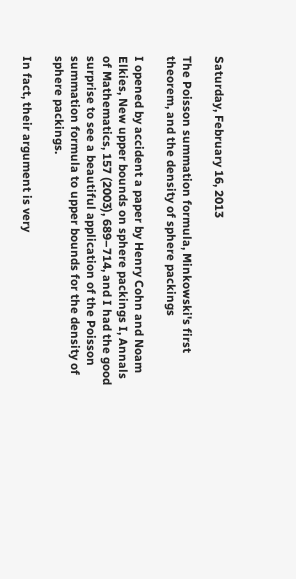Saturday, February 16, 2013

The Poisson summation formula, Minkowski's first theorem, and the density of sphere packings

I opened by accident a paper by Henry Cohn and Noam Elkies, New upper bounds on sphere packings I, Annals of Mathematics, 157 (2003), 689–714, and I had the good surprise to see a beautiful application of the Poisson summation formula to upper bounds for the density of sphere packings.

In fact, their argument is very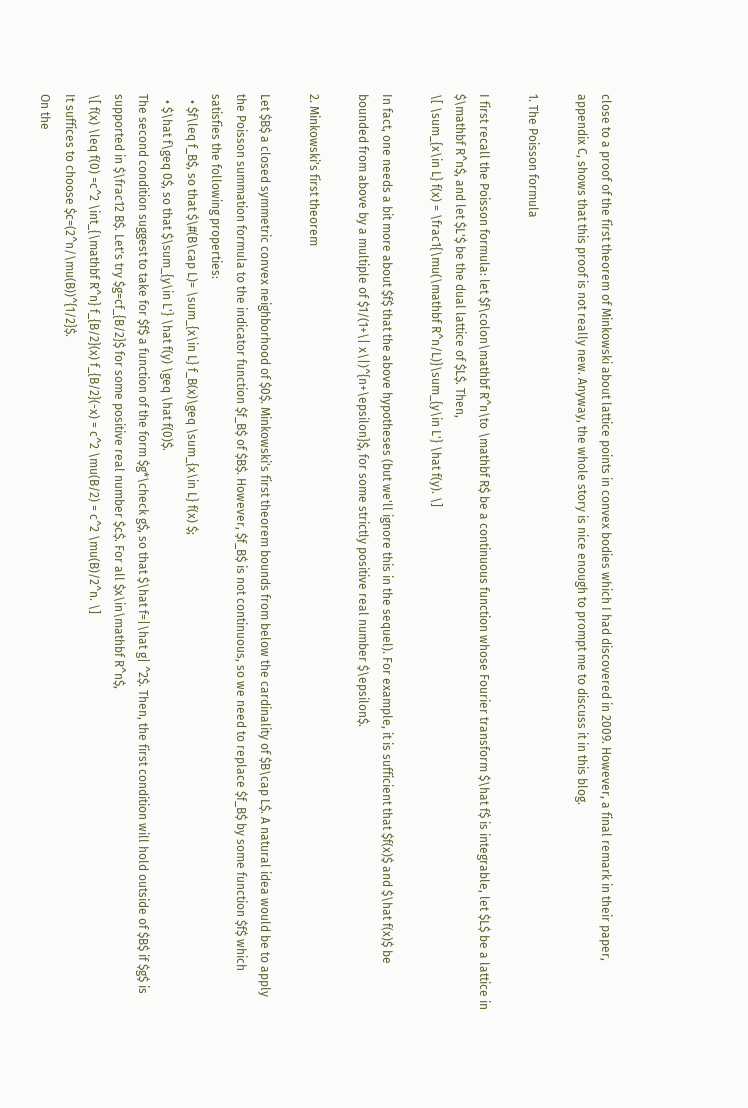close to a proof of the first theorem of Minkowski about lattice points in convex bodies which I had discovered in 2009. However, a final remark in their paper, appendix C, shows that this proof is not really new. Anyway, the whole story is nice enough to prompt me to discuss it in this blog.

1. The Poisson formula

I first recall the Poisson formula: let $f\colon\mathbf R^n\to \mathbf R$ be a continuous function whose Fourier transform $\hat f$ is integrable, let $L$ be a lattice in $\mathbf R^n$, and let $L'$ be the dual lattice of $L$. Then,
\[ \sum_{x\in L} f(x) = \frac1{\mu(\mathbf R^n/L)}\sum_{y\in L'} \hat f(y). \]

In fact, one needs a bit more about $f$ that the above hypotheses (but we'll ignore this in the sequel). For example, it is sufficient that $f(x)$ and $\hat f(x)$ be bounded from above by a multiple of $1/(1+\| x\|)^{n+\epsilon}$, for some strictly positive real number $\epsilon$.

2. Minkowski's first theorem

Let $B$ a closed symmetric convex neighborhood of $0$. Minkowski's first theorem bounds from below the cardinality of $B\cap L$. A natural idea would be to apply the Poisson summation formula to the indicator function $f_B$ of $B$. However, $f_B$ is not continuous, so we need to replace $f_B$ by some function $f$ which satisfies the following properties:
  • $f\leq f_B$, so that $\#(B\cap L)= \sum_{x\in L} f_B(x)\geq \sum_{x\in L} f(x) $;
  • $\hat f\geq 0$, so that $\sum_{y\in L'} \hat f(y) \geq \hat f(0)$.
The second condition suggest to take for $f$ a function of the form $g*\check g$, so that $\hat f=|\hat g| ^2$. Then, the first condition will hold outside of $B$ if $g$ is supported in $\frac12 B$. Let's try $g=cf_{B/2}$ for some positive real number $c$. For all $x\in\mathbf R^n$,
\[ f(x) \leq f(0) =c^2 \int_{\mathbf R^n} f_{B/2}(x) f_{B/2}(-x) = c^2 \mu(B/2) = c^2 \mu(B)/2^n. \]
It suffices to choose $c=(2^n/\mu(B))^{1/2}$.
On the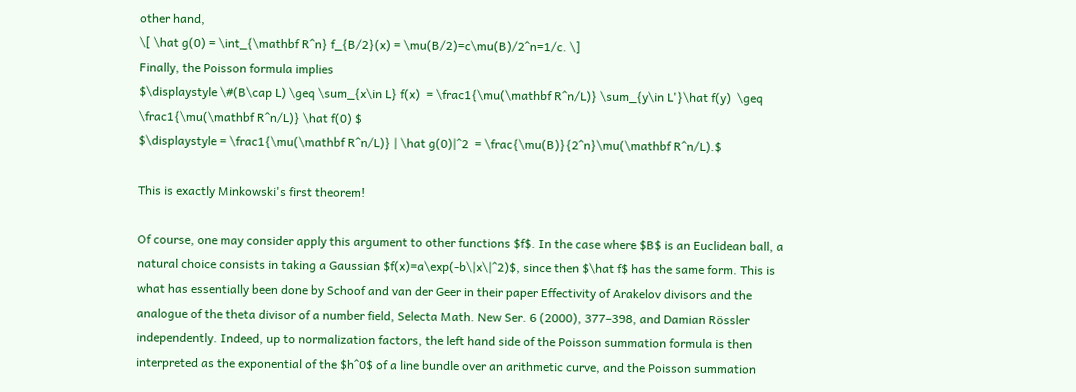other hand,
\[ \hat g(0) = \int_{\mathbf R^n} f_{B/2}(x) = \mu(B/2)=c\mu(B)/2^n=1/c. \]
Finally, the Poisson formula implies
$\displaystyle \#(B\cap L) \geq \sum_{x\in L} f(x)  = \frac1{\mu(\mathbf R^n/L)} \sum_{y\in L'}\hat f(y)  \geq \frac1{\mu(\mathbf R^n/L)} \hat f(0) $
$\displaystyle = \frac1{\mu(\mathbf R^n/L)} | \hat g(0)|^2  = \frac{\mu(B)}{2^n}\mu(\mathbf R^n/L).$

This is exactly Minkowski's first theorem!

Of course, one may consider apply this argument to other functions $f$. In the case where $B$ is an Euclidean ball, a natural choice consists in taking a Gaussian $f(x)=a\exp(-b\|x\|^2)$, since then $\hat f$ has the same form. This is what has essentially been done by Schoof and van der Geer in their paper Effectivity of Arakelov divisors and the analogue of the theta divisor of a number field, Selecta Math. New Ser. 6 (2000), 377–398, and Damian Rössler independently. Indeed, up to normalization factors, the left hand side of the Poisson summation formula is then interpreted as the exponential of the $h^0$ of a line bundle over an arithmetic curve, and the Poisson summation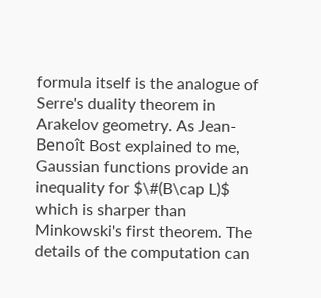formula itself is the analogue of Serre's duality theorem in Arakelov geometry. As Jean-Benoît Bost explained to me, Gaussian functions provide an inequality for $\#(B\cap L)$ which is sharper than Minkowski's first theorem. The details of the computation can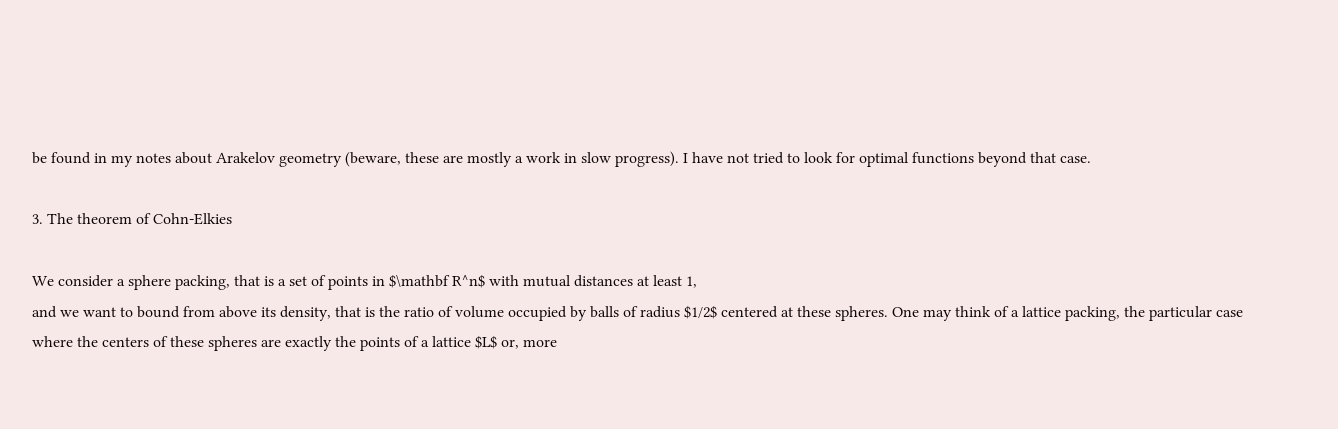be found in my notes about Arakelov geometry (beware, these are mostly a work in slow progress). I have not tried to look for optimal functions beyond that case.

3. The theorem of Cohn-Elkies

We consider a sphere packing, that is a set of points in $\mathbf R^n$ with mutual distances at least 1,
and we want to bound from above its density, that is the ratio of volume occupied by balls of radius $1/2$ centered at these spheres. One may think of a lattice packing, the particular case where the centers of these spheres are exactly the points of a lattice $L$ or, more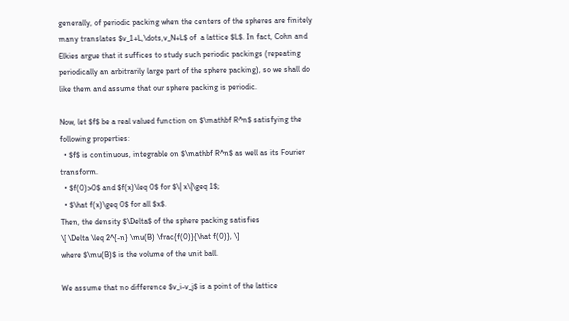generally, of periodic packing when the centers of the spheres are finitely many translates $v_1+L,\dots,v_N+L$ of  a lattice $L$. In fact, Cohn and Elkies argue that it suffices to study such periodic packings (repeating periodically an arbitrarily large part of the sphere packing), so we shall do like them and assume that our sphere packing is periodic.

Now, let $f$ be a real valued function on $\mathbf R^n$ satisfying the following properties:
  • $f$ is continuous, integrable on $\mathbf R^n$ as well as its Fourier transform.
  • $f(0)>0$ and $f(x)\leq 0$ for $\| x\|\geq 1$;
  • $\hat f(x)\geq 0$ for all $x$.
Then, the density $\Delta$ of the sphere packing satisfies
\[ \Delta \leq 2^{-n} \mu(B) \frac{f(0)}{\hat f(0)}, \]
where $\mu(B)$ is the volume of the unit ball.

We assume that no difference $v_i-v_j$ is a point of the lattice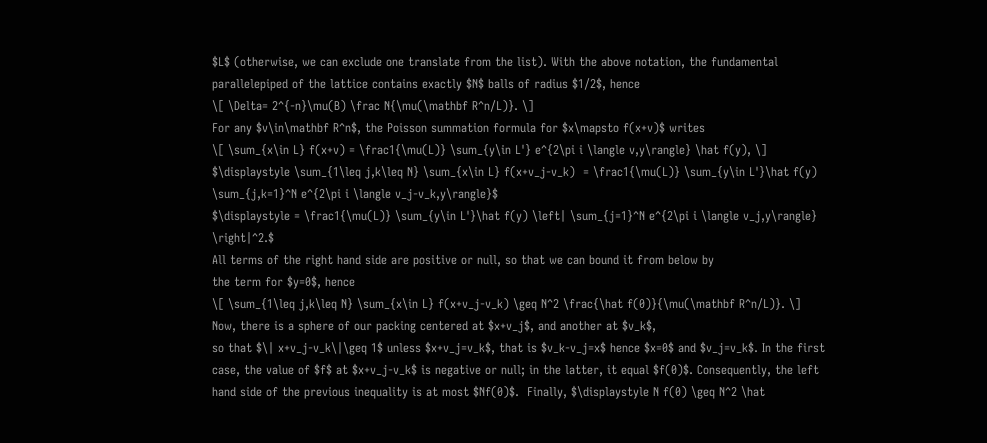$L$ (otherwise, we can exclude one translate from the list). With the above notation, the fundamental parallelepiped of the lattice contains exactly $N$ balls of radius $1/2$, hence
\[ \Delta= 2^{-n}\mu(B) \frac N{\mu(\mathbf R^n/L)}. \]
For any $v\in\mathbf R^n$, the Poisson summation formula for $x\mapsto f(x+v)$ writes
\[ \sum_{x\in L} f(x+v) = \frac1{\mu(L)} \sum_{y\in L'} e^{2\pi i \langle v,y\rangle} \hat f(y), \]
$\displaystyle \sum_{1\leq j,k\leq N} \sum_{x\in L} f(x+v_j-v_k)  = \frac1{\mu(L)} \sum_{y\in L'}\hat f(y)  \sum_{j,k=1}^N e^{2\pi i \langle v_j-v_k,y\rangle}$
$\displaystyle = \frac1{\mu(L)} \sum_{y\in L'}\hat f(y) \left| \sum_{j=1}^N e^{2\pi i \langle v_j,y\rangle} \right|^2.$
All terms of the right hand side are positive or null, so that we can bound it from below by
the term for $y=0$, hence
\[ \sum_{1\leq j,k\leq N} \sum_{x\in L} f(x+v_j-v_k) \geq N^2 \frac{\hat f(0)}{\mu(\mathbf R^n/L)}. \]
Now, there is a sphere of our packing centered at $x+v_j$, and another at $v_k$,
so that $\| x+v_j-v_k\|\geq 1$ unless $x+v_j=v_k$, that is $v_k-v_j=x$ hence $x=0$ and $v_j=v_k$. In the first case, the value of $f$ at $x+v_j-v_k$ is negative or null; in the latter, it equal $f(0)$. Consequently, the left hand side of the previous inequality is at most $Nf(0)$.  Finally, $\displaystyle N f(0) \geq N^2 \hat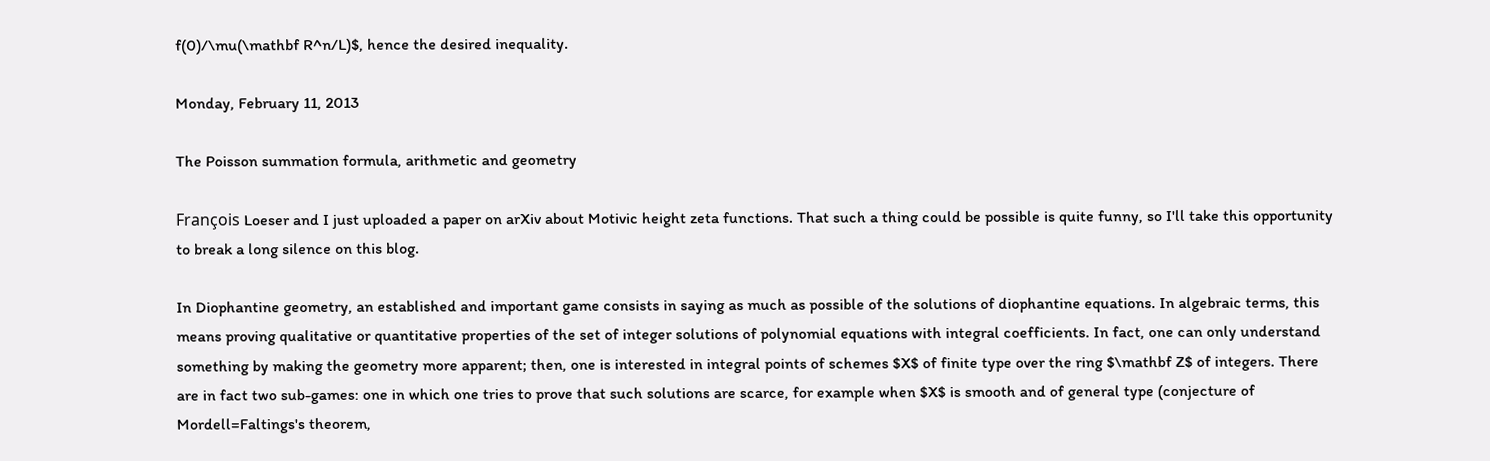f(0)/\mu(\mathbf R^n/L)$, hence the desired inequality.

Monday, February 11, 2013

The Poisson summation formula, arithmetic and geometry

François Loeser and I just uploaded a paper on arXiv about Motivic height zeta functions. That such a thing could be possible is quite funny, so I'll take this opportunity to break a long silence on this blog.

In Diophantine geometry, an established and important game consists in saying as much as possible of the solutions of diophantine equations. In algebraic terms, this means proving qualitative or quantitative properties of the set of integer solutions of polynomial equations with integral coefficients. In fact, one can only understand something by making the geometry more apparent; then, one is interested in integral points of schemes $X$ of finite type over the ring $\mathbf Z$ of integers. There are in fact two sub-games: one in which one tries to prove that such solutions are scarce, for example when $X$ is smooth and of general type (conjecture of Mordell=Faltings's theorem,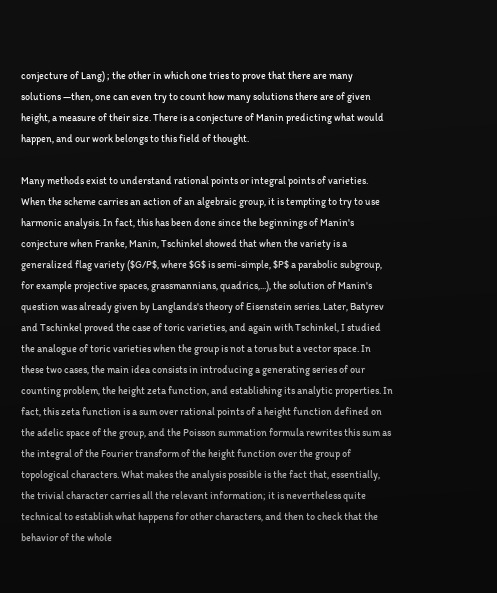conjecture of Lang) ; the other in which one tries to prove that there are many solutions —then, one can even try to count how many solutions there are of given height, a measure of their size. There is a conjecture of Manin predicting what would happen, and our work belongs to this field of thought.

Many methods exist to understand rational points or integral points of varieties. When the scheme carries an action of an algebraic group, it is tempting to try to use harmonic analysis. In fact, this has been done since the beginnings of Manin's conjecture when Franke, Manin, Tschinkel showed that when the variety is a generalized flag variety ($G/P$, where $G$ is semi-simple, $P$ a parabolic subgroup, for example projective spaces, grassmannians, quadrics,...), the solution of Manin's question was already given by Langlands's theory of Eisenstein series. Later, Batyrev and Tschinkel proved the case of toric varieties, and again with Tschinkel, I studied the analogue of toric varieties when the group is not a torus but a vector space. In these two cases, the main idea consists in introducing a generating series of our counting problem, the height zeta function, and establishing its analytic properties. In fact, this zeta function is a sum over rational points of a height function defined on the adelic space of the group, and the Poisson summation formula rewrites this sum as the integral of the Fourier transform of the height function over the group of topological characters. What makes the analysis possible is the fact that, essentially, the trivial character carries all the relevant information; it is nevertheless quite technical to establish what happens for other characters, and then to check that the behavior of the whole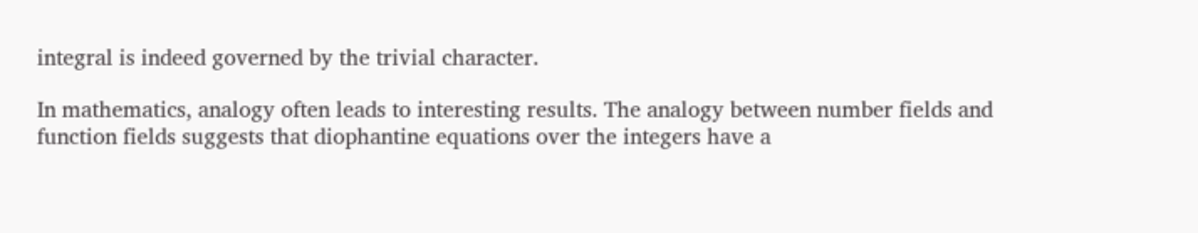integral is indeed governed by the trivial character.

In mathematics, analogy often leads to interesting results. The analogy between number fields and function fields suggests that diophantine equations over the integers have a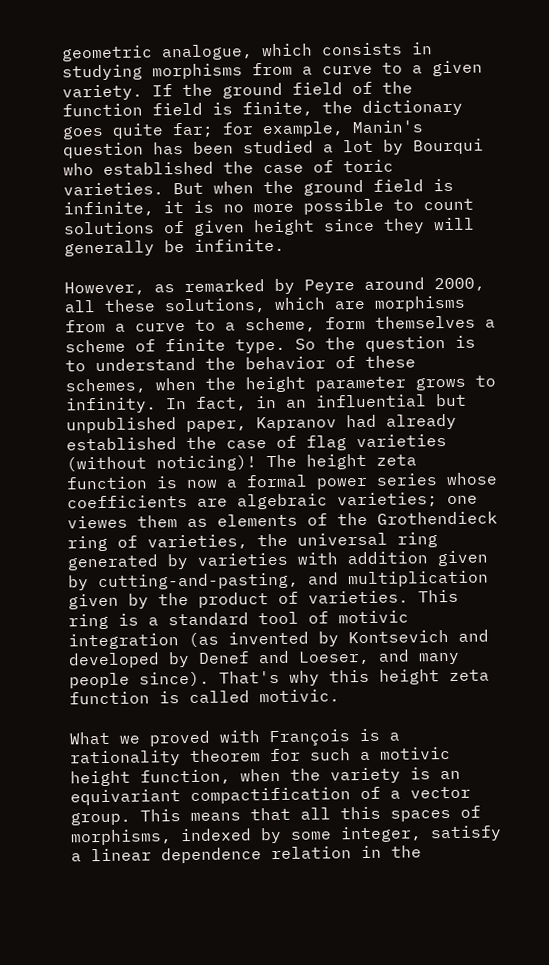geometric analogue, which consists in studying morphisms from a curve to a given variety. If the ground field of the function field is finite, the dictionary goes quite far; for example, Manin's question has been studied a lot by Bourqui who established the case of toric varieties. But when the ground field is infinite, it is no more possible to count solutions of given height since they will generally be infinite.

However, as remarked by Peyre around 2000, all these solutions, which are morphisms from a curve to a scheme, form themselves a scheme of finite type. So the question is to understand the behavior of these schemes, when the height parameter grows to infinity. In fact, in an influential but unpublished paper, Kapranov had already established the case of flag varieties (without noticing)! The height zeta function is now a formal power series whose coefficients are algebraic varieties; one viewes them as elements of the Grothendieck ring of varieties, the universal ring generated by varieties with addition given by cutting-and-pasting, and multiplication given by the product of varieties. This ring is a standard tool of motivic integration (as invented by Kontsevich and developed by Denef and Loeser, and many people since). That's why this height zeta function is called motivic.

What we proved with François is a rationality theorem for such a motivic height function, when the variety is an equivariant compactification of a vector group. This means that all this spaces of morphisms, indexed by some integer, satisfy a linear dependence relation in the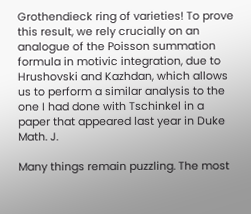Grothendieck ring of varieties! To prove this result, we rely crucially on an analogue of the Poisson summation formula in motivic integration, due to Hrushovski and Kazhdan, which allows us to perform a similar analysis to the one I had done with Tschinkel in a paper that appeared last year in Duke Math. J.

Many things remain puzzling. The most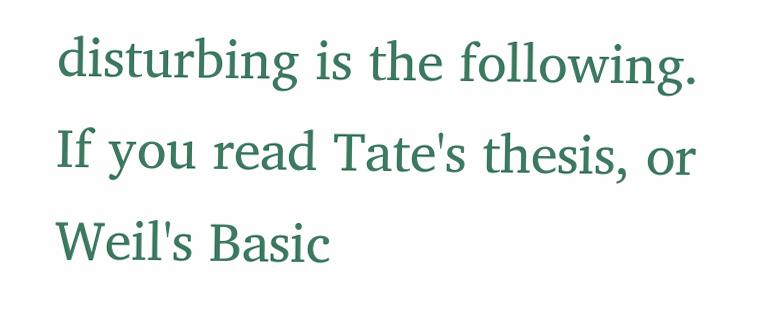disturbing is the following. If you read Tate's thesis, or Weil's Basic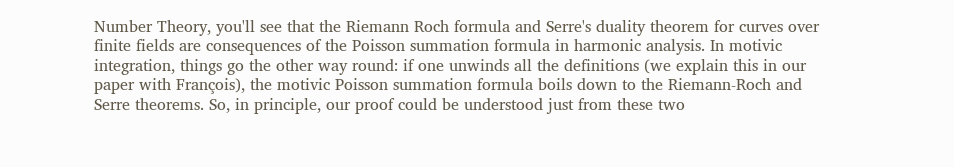Number Theory, you'll see that the Riemann Roch formula and Serre's duality theorem for curves over finite fields are consequences of the Poisson summation formula in harmonic analysis. In motivic integration, things go the other way round: if one unwinds all the definitions (we explain this in our paper with François), the motivic Poisson summation formula boils down to the Riemann-Roch and Serre theorems. So, in principle, our proof could be understood just from these two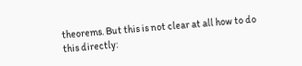theorems. But this is not clear at all how to do this directly: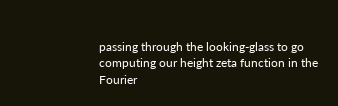passing through the looking-glass to go computing our height zeta function in the Fourier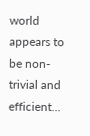world appears to be non-trivial and efficient...